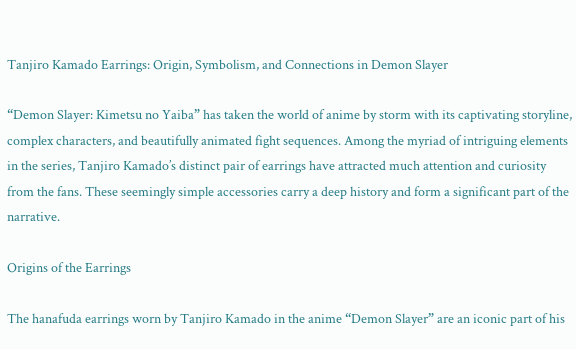Tanjiro Kamado Earrings: Origin, Symbolism, and Connections in Demon Slayer

“Demon Slayer: Kimetsu no Yaiba” has taken the world of anime by storm with its captivating storyline, complex characters, and beautifully animated fight sequences. Among the myriad of intriguing elements in the series, Tanjiro Kamado’s distinct pair of earrings have attracted much attention and curiosity from the fans. These seemingly simple accessories carry a deep history and form a significant part of the narrative.

Origins of the Earrings

The hanafuda earrings worn by Tanjiro Kamado in the anime “Demon Slayer” are an iconic part of his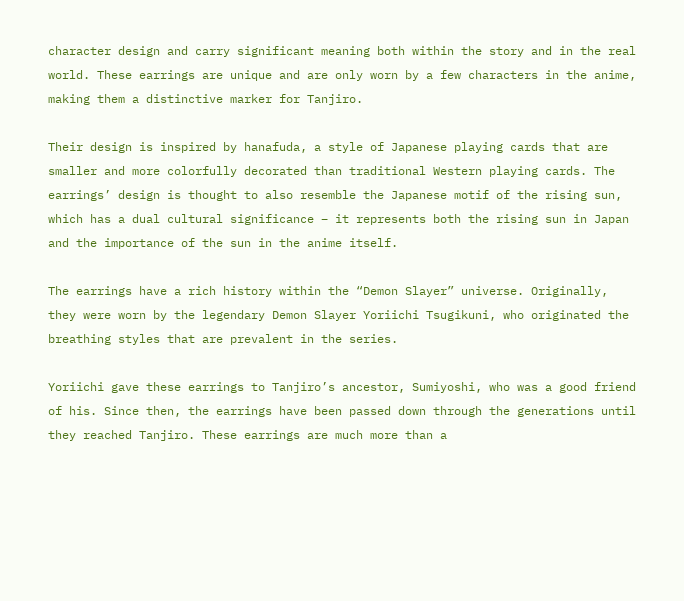character design and carry significant meaning both within the story and in the real world. These earrings are unique and are only worn by a few characters in the anime, making them a distinctive marker for Tanjiro.

Their design is inspired by hanafuda, a style of Japanese playing cards that are smaller and more colorfully decorated than traditional Western playing cards. The earrings’ design is thought to also resemble the Japanese motif of the rising sun, which has a dual cultural significance – it represents both the rising sun in Japan and the importance of the sun in the anime itself.

The earrings have a rich history within the “Demon Slayer” universe. Originally, they were worn by the legendary Demon Slayer Yoriichi Tsugikuni, who originated the breathing styles that are prevalent in the series.

Yoriichi gave these earrings to Tanjiro’s ancestor, Sumiyoshi, who was a good friend of his. Since then, the earrings have been passed down through the generations until they reached Tanjiro. These earrings are much more than a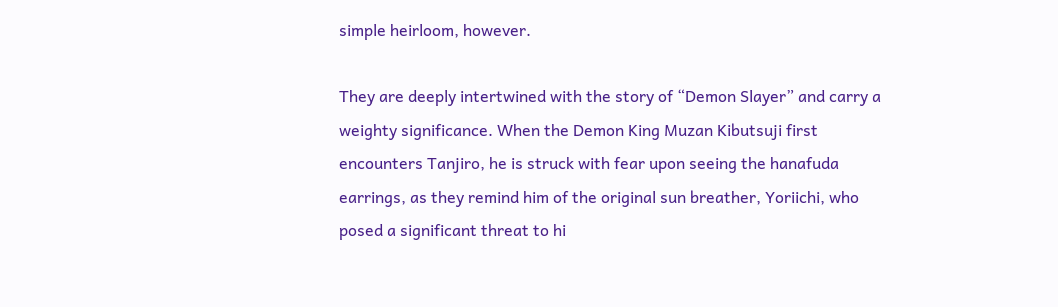simple heirloom, however.

They are deeply intertwined with the story of “Demon Slayer” and carry a weighty significance. When the Demon King Muzan Kibutsuji first encounters Tanjiro, he is struck with fear upon seeing the hanafuda earrings, as they remind him of the original sun breather, Yoriichi, who posed a significant threat to hi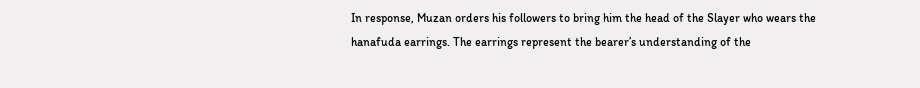In response, Muzan orders his followers to bring him the head of the Slayer who wears the hanafuda earrings. The earrings represent the bearer’s understanding of the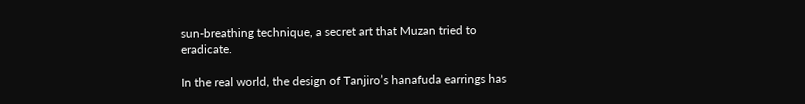sun-breathing technique, a secret art that Muzan tried to eradicate.

In the real world, the design of Tanjiro’s hanafuda earrings has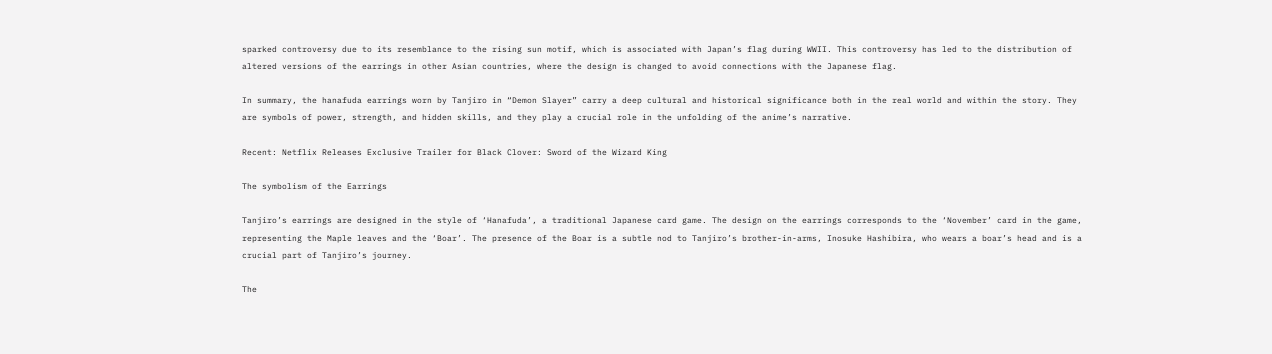sparked controversy due to its resemblance to the rising sun motif, which is associated with Japan’s flag during WWII. This controversy has led to the distribution of altered versions of the earrings in other Asian countries, where the design is changed to avoid connections with the Japanese flag.

In summary, the hanafuda earrings worn by Tanjiro in “Demon Slayer” carry a deep cultural and historical significance both in the real world and within the story. They are symbols of power, strength, and hidden skills, and they play a crucial role in the unfolding of the anime’s narrative.

Recent: Netflix Releases Exclusive Trailer for Black Clover: Sword of the Wizard King

The symbolism of the Earrings

Tanjiro’s earrings are designed in the style of ‘Hanafuda’, a traditional Japanese card game. The design on the earrings corresponds to the ‘November’ card in the game, representing the Maple leaves and the ‘Boar’. The presence of the Boar is a subtle nod to Tanjiro’s brother-in-arms, Inosuke Hashibira, who wears a boar’s head and is a crucial part of Tanjiro’s journey.

The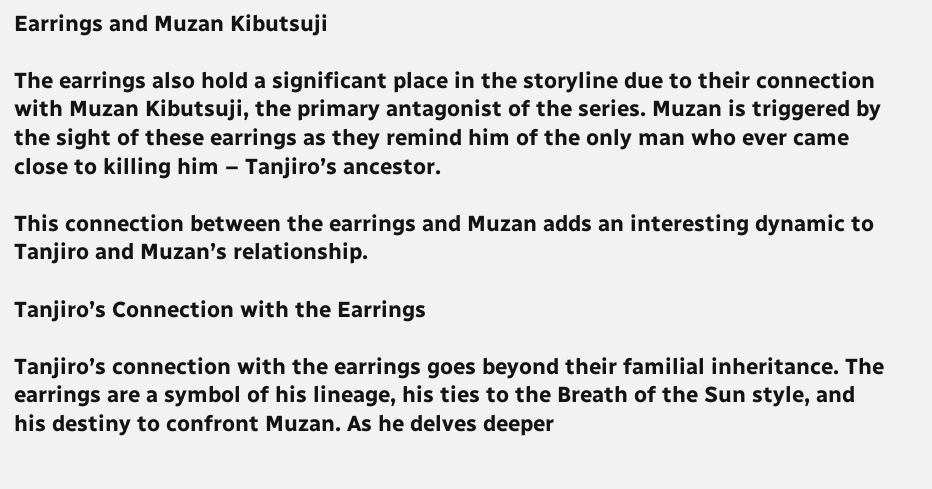Earrings and Muzan Kibutsuji

The earrings also hold a significant place in the storyline due to their connection with Muzan Kibutsuji, the primary antagonist of the series. Muzan is triggered by the sight of these earrings as they remind him of the only man who ever came close to killing him – Tanjiro’s ancestor.

This connection between the earrings and Muzan adds an interesting dynamic to Tanjiro and Muzan’s relationship.

Tanjiro’s Connection with the Earrings

Tanjiro’s connection with the earrings goes beyond their familial inheritance. The earrings are a symbol of his lineage, his ties to the Breath of the Sun style, and his destiny to confront Muzan. As he delves deeper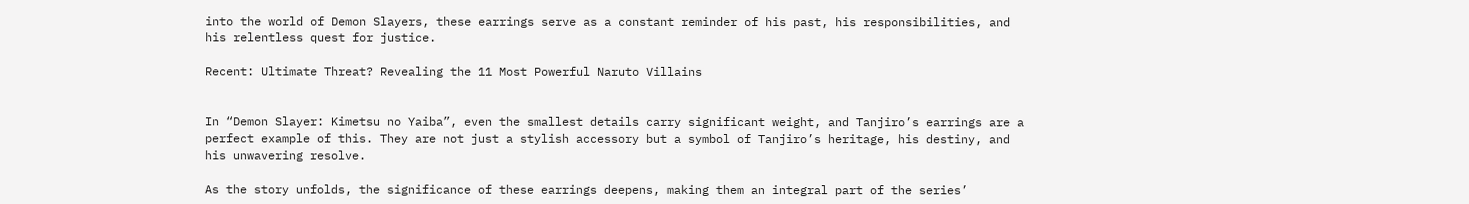into the world of Demon Slayers, these earrings serve as a constant reminder of his past, his responsibilities, and his relentless quest for justice.

Recent: Ultimate Threat? Revealing the 11 Most Powerful Naruto Villains


In “Demon Slayer: Kimetsu no Yaiba”, even the smallest details carry significant weight, and Tanjiro’s earrings are a perfect example of this. They are not just a stylish accessory but a symbol of Tanjiro’s heritage, his destiny, and his unwavering resolve.

As the story unfolds, the significance of these earrings deepens, making them an integral part of the series’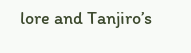lore and Tanjiro’s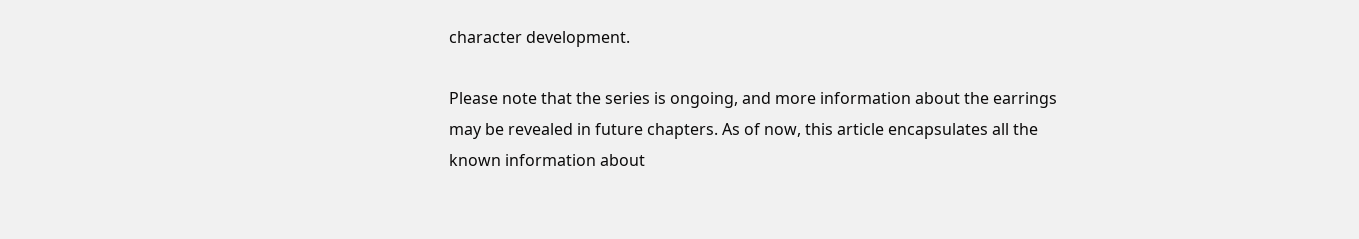character development.

Please note that the series is ongoing, and more information about the earrings may be revealed in future chapters. As of now, this article encapsulates all the known information about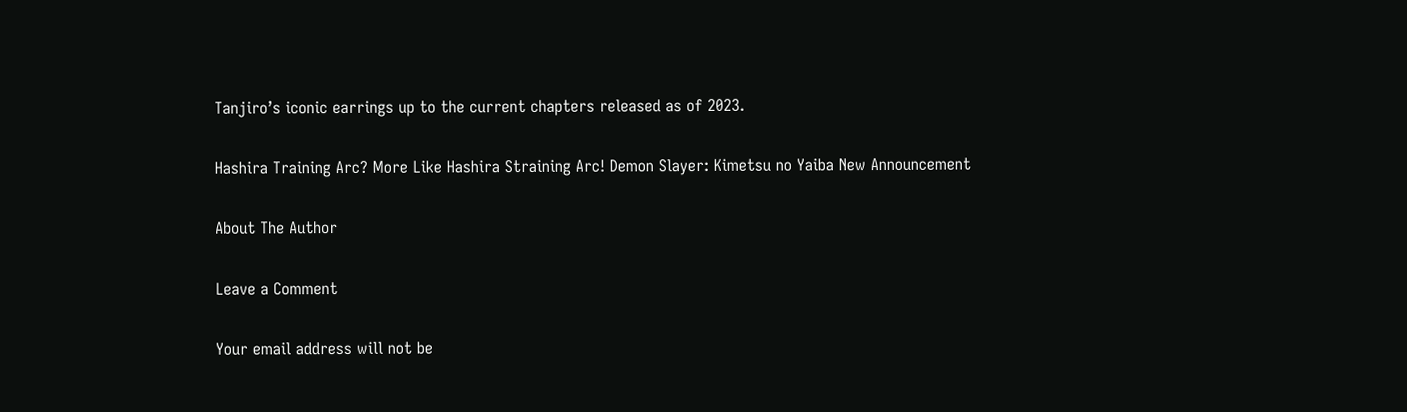Tanjiro’s iconic earrings up to the current chapters released as of 2023.

Hashira Training Arc? More Like Hashira Straining Arc! Demon Slayer: Kimetsu no Yaiba New Announcement

About The Author

Leave a Comment

Your email address will not be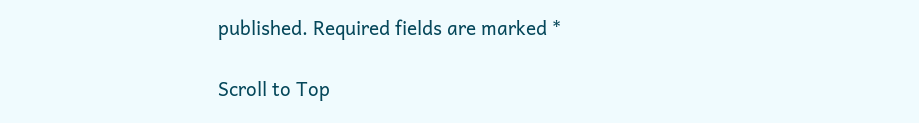published. Required fields are marked *

Scroll to Top